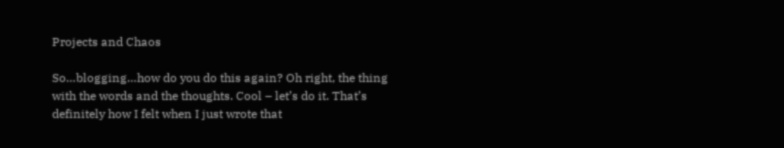Projects and Chaos

So…blogging…how do you do this again? Oh right, the thing with the words and the thoughts. Cool – let’s do it. That’s definitely how I felt when I just wrote that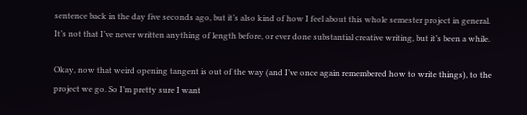sentence back in the day five seconds ago, but it’s also kind of how I feel about this whole semester project in general. It’s not that I’ve never written anything of length before, or ever done substantial creative writing, but it’s been a while.

Okay, now that weird opening tangent is out of the way (and I’ve once again remembered how to write things), to the project we go. So I’m pretty sure I want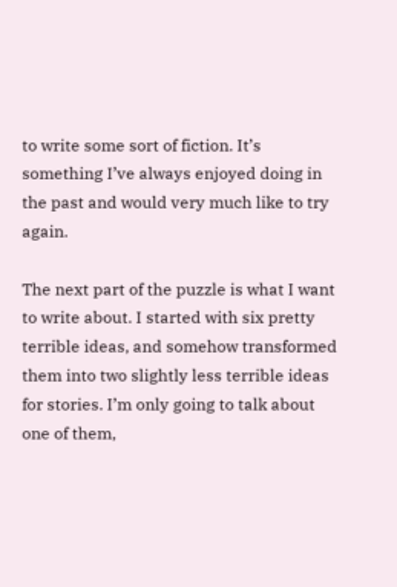to write some sort of fiction. It’s something I’ve always enjoyed doing in the past and would very much like to try again.

The next part of the puzzle is what I want to write about. I started with six pretty terrible ideas, and somehow transformed them into two slightly less terrible ideas for stories. I’m only going to talk about one of them,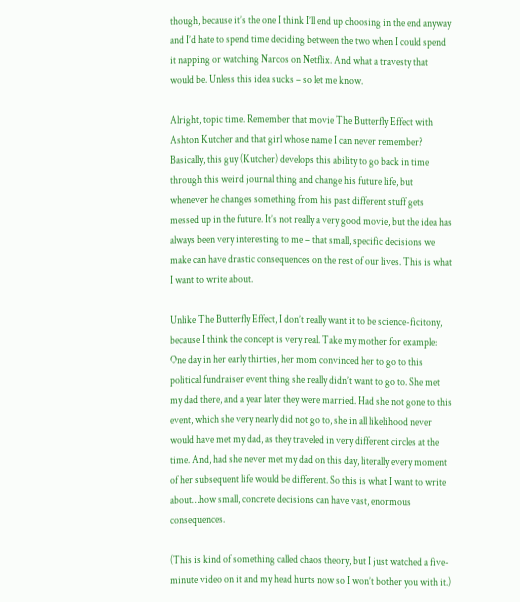though, because it’s the one I think I’ll end up choosing in the end anyway and I’d hate to spend time deciding between the two when I could spend it napping or watching Narcos on Netflix. And what a travesty that would be. Unless this idea sucks – so let me know.

Alright, topic time. Remember that movie The Butterfly Effect with Ashton Kutcher and that girl whose name I can never remember? Basically, this guy (Kutcher) develops this ability to go back in time through this weird journal thing and change his future life, but whenever he changes something from his past different stuff gets messed up in the future. It’s not really a very good movie, but the idea has always been very interesting to me – that small, specific decisions we make can have drastic consequences on the rest of our lives. This is what I want to write about.

Unlike The Butterfly Effect, I don’t really want it to be science-ficitony, because I think the concept is very real. Take my mother for example: One day in her early thirties, her mom convinced her to go to this political fundraiser event thing she really didn’t want to go to. She met my dad there, and a year later they were married. Had she not gone to this event, which she very nearly did not go to, she in all likelihood never would have met my dad, as they traveled in very different circles at the time. And, had she never met my dad on this day, literally every moment of her subsequent life would be different. So this is what I want to write about…how small, concrete decisions can have vast, enormous consequences.

(This is kind of something called chaos theory, but I just watched a five-minute video on it and my head hurts now so I won’t bother you with it.)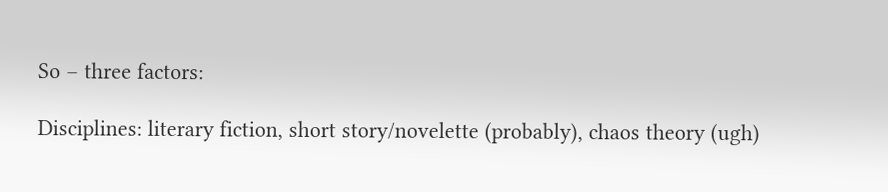So – three factors:

Disciplines: literary fiction, short story/novelette (probably), chaos theory (ugh)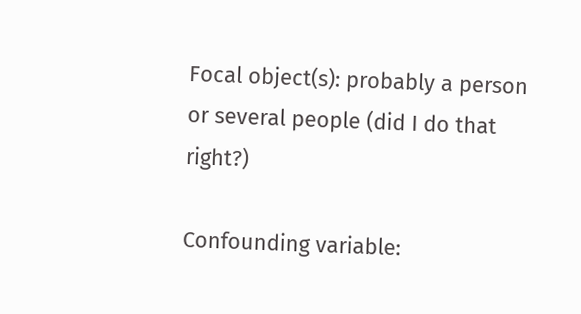Focal object(s): probably a person or several people (did I do that right?)

Confounding variable: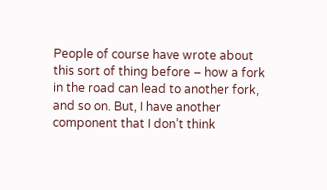People of course have wrote about this sort of thing before – how a fork in the road can lead to another fork, and so on. But, I have another component that I don’t think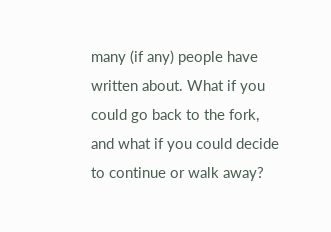many (if any) people have written about. What if you could go back to the fork, and what if you could decide to continue or walk away?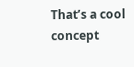That’s a cool concept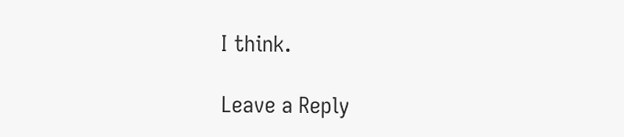I think.

Leave a Reply